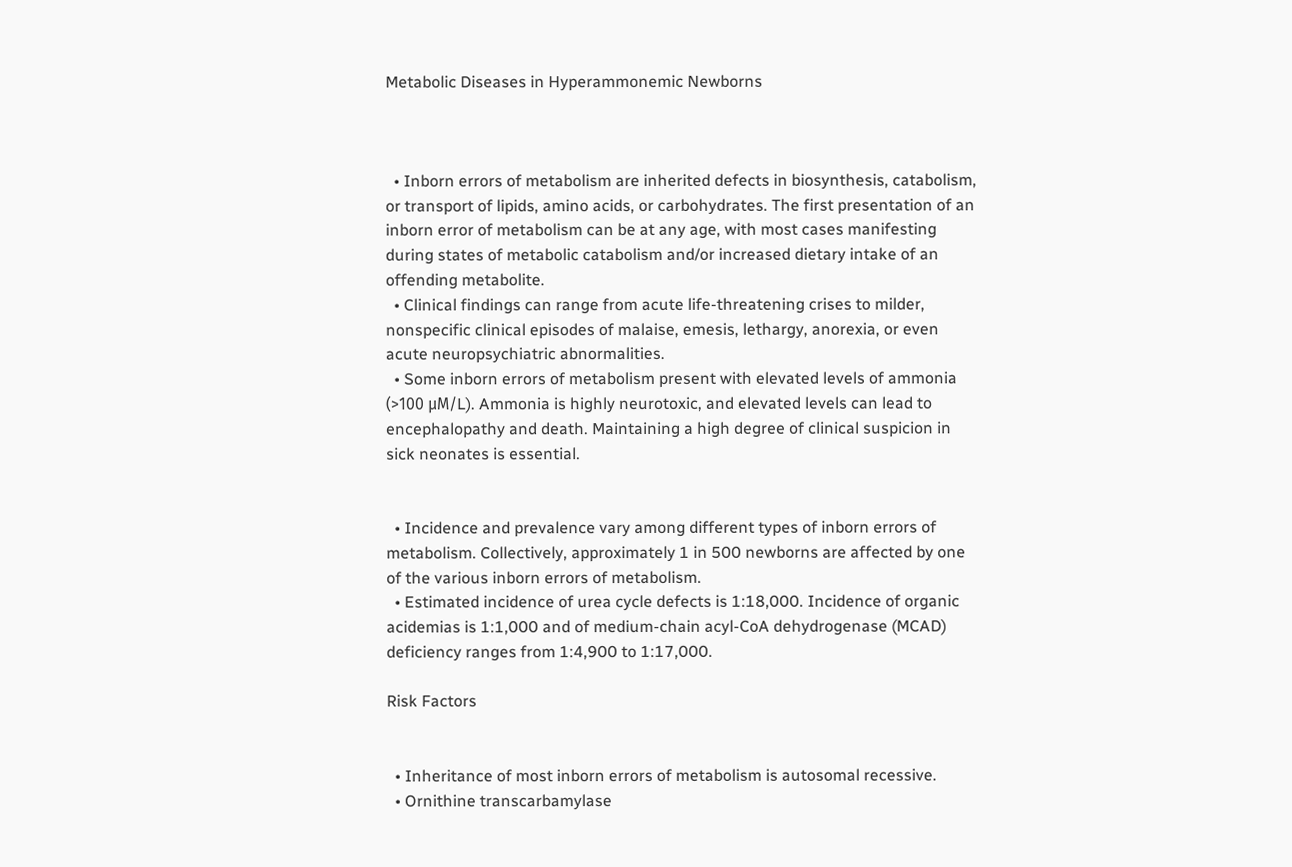Metabolic Diseases in Hyperammonemic Newborns



  • Inborn errors of metabolism are inherited defects in biosynthesis, catabolism, or transport of lipids, amino acids, or carbohydrates. The first presentation of an inborn error of metabolism can be at any age, with most cases manifesting during states of metabolic catabolism and/or increased dietary intake of an offending metabolite.
  • Clinical findings can range from acute life-threatening crises to milder, nonspecific clinical episodes of malaise, emesis, lethargy, anorexia, or even acute neuropsychiatric abnormalities.
  • Some inborn errors of metabolism present with elevated levels of ammonia (>100 μM/L). Ammonia is highly neurotoxic, and elevated levels can lead to encephalopathy and death. Maintaining a high degree of clinical suspicion in sick neonates is essential.


  • Incidence and prevalence vary among different types of inborn errors of metabolism. Collectively, approximately 1 in 500 newborns are affected by one of the various inborn errors of metabolism.
  • Estimated incidence of urea cycle defects is 1:18,000. Incidence of organic acidemias is 1:1,000 and of medium-chain acyl-CoA dehydrogenase (MCAD) deficiency ranges from 1:4,900 to 1:17,000.

Risk Factors


  • Inheritance of most inborn errors of metabolism is autosomal recessive.
  • Ornithine transcarbamylase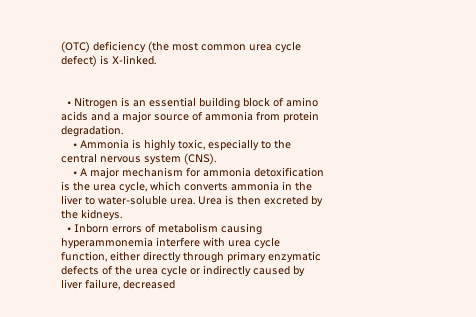(OTC) deficiency (the most common urea cycle defect) is X-linked.


  • Nitrogen is an essential building block of amino acids and a major source of ammonia from protein degradation.
    • Ammonia is highly toxic, especially to the central nervous system (CNS).
    • A major mechanism for ammonia detoxification is the urea cycle, which converts ammonia in the liver to water-soluble urea. Urea is then excreted by the kidneys.
  • Inborn errors of metabolism causing hyperammonemia interfere with urea cycle function, either directly through primary enzymatic defects of the urea cycle or indirectly caused by liver failure, decreased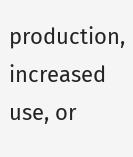production, increased use, or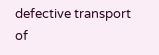defective transport of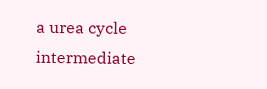a urea cycle intermediate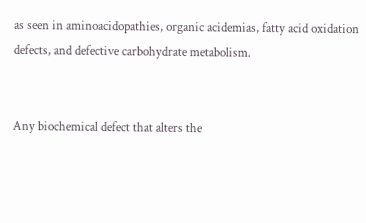as seen in aminoacidopathies, organic acidemias, fatty acid oxidation defects, and defective carbohydrate metabolism.


Any biochemical defect that alters the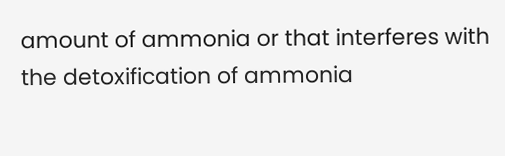amount of ammonia or that interferes with the detoxification of ammonia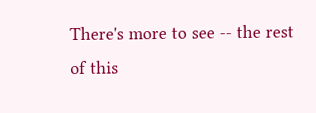There's more to see -- the rest of this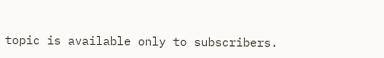topic is available only to subscribers.